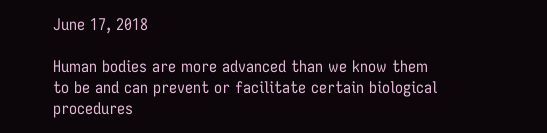June 17, 2018

Human bodies are more advanced than we know them to be and can prevent or facilitate certain biological procedures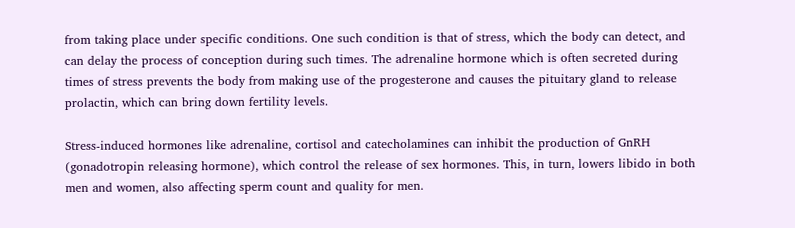from taking place under specific conditions. One such condition is that of stress, which the body can detect, and can delay the process of conception during such times. The adrenaline hormone which is often secreted during times of stress prevents the body from making use of the progesterone and causes the pituitary gland to release prolactin, which can bring down fertility levels.

Stress-induced hormones like adrenaline, cortisol and catecholamines can inhibit the production of GnRH (gonadotropin releasing hormone), which control the release of sex hormones. This, in turn, lowers libido in both men and women, also affecting sperm count and quality for men.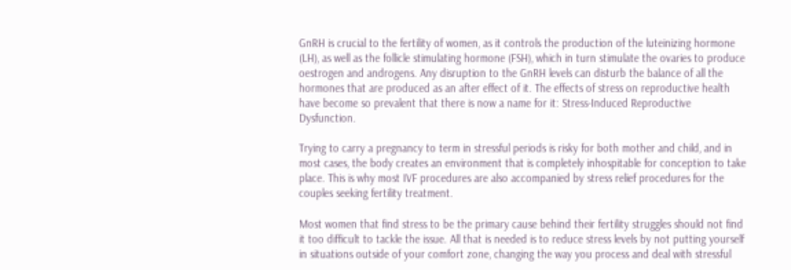GnRH is crucial to the fertility of women, as it controls the production of the luteinizing hormone (LH), as well as the follicle stimulating hormone (FSH), which in turn stimulate the ovaries to produce oestrogen and androgens. Any disruption to the GnRH levels can disturb the balance of all the hormones that are produced as an after effect of it. The effects of stress on reproductive health have become so prevalent that there is now a name for it: Stress-Induced Reproductive Dysfunction.

Trying to carry a pregnancy to term in stressful periods is risky for both mother and child, and in most cases, the body creates an environment that is completely inhospitable for conception to take place. This is why most IVF procedures are also accompanied by stress relief procedures for the couples seeking fertility treatment.

Most women that find stress to be the primary cause behind their fertility struggles should not find it too difficult to tackle the issue. All that is needed is to reduce stress levels by not putting yourself in situations outside of your comfort zone, changing the way you process and deal with stressful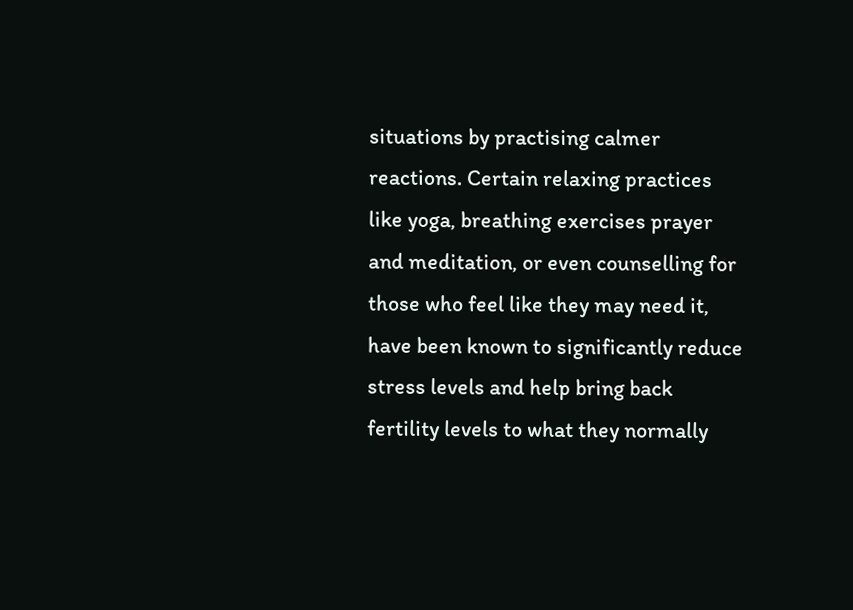situations by practising calmer reactions. Certain relaxing practices like yoga, breathing exercises prayer and meditation, or even counselling for those who feel like they may need it, have been known to significantly reduce stress levels and help bring back fertility levels to what they normally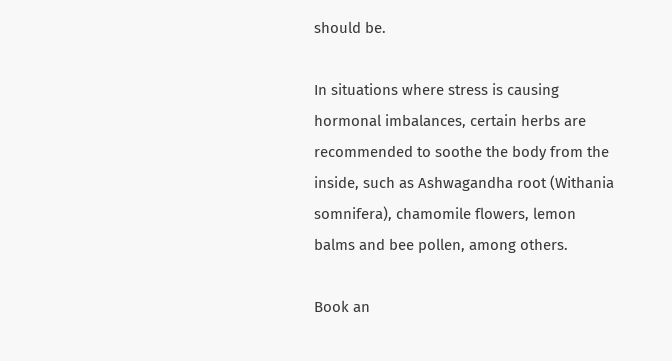should be.

In situations where stress is causing hormonal imbalances, certain herbs are recommended to soothe the body from the inside, such as Ashwagandha root (Withania somnifera), chamomile flowers, lemon balms and bee pollen, among others.

Book an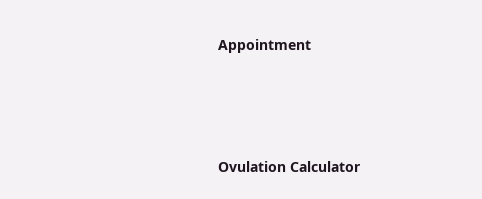Appointment




Ovulation Calculator